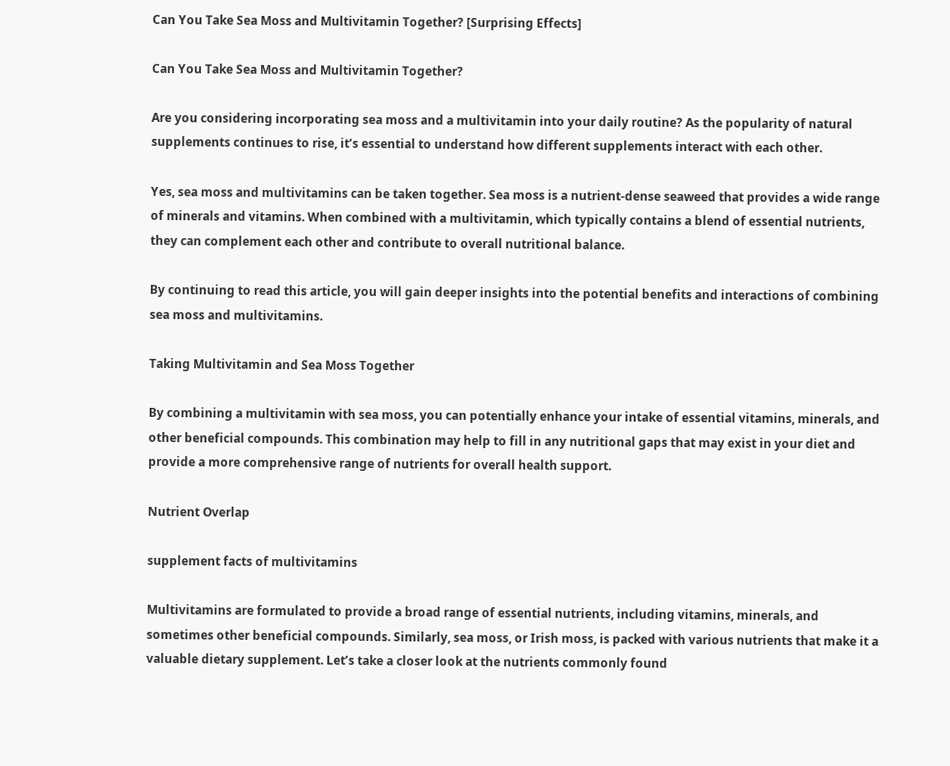Can You Take Sea Moss and Multivitamin Together? [Surprising Effects]

Can You Take Sea Moss and Multivitamin Together?

Are you considering incorporating sea moss and a multivitamin into your daily routine? As the popularity of natural supplements continues to rise, it’s essential to understand how different supplements interact with each other.

Yes, sea moss and multivitamins can be taken together. Sea moss is a nutrient-dense seaweed that provides a wide range of minerals and vitamins. When combined with a multivitamin, which typically contains a blend of essential nutrients, they can complement each other and contribute to overall nutritional balance.

By continuing to read this article, you will gain deeper insights into the potential benefits and interactions of combining sea moss and multivitamins.

Taking Multivitamin and Sea Moss Together

By combining a multivitamin with sea moss, you can potentially enhance your intake of essential vitamins, minerals, and other beneficial compounds. This combination may help to fill in any nutritional gaps that may exist in your diet and provide a more comprehensive range of nutrients for overall health support.

Nutrient Overlap

supplement facts of multivitamins

Multivitamins are formulated to provide a broad range of essential nutrients, including vitamins, minerals, and sometimes other beneficial compounds. Similarly, sea moss, or Irish moss, is packed with various nutrients that make it a valuable dietary supplement. Let’s take a closer look at the nutrients commonly found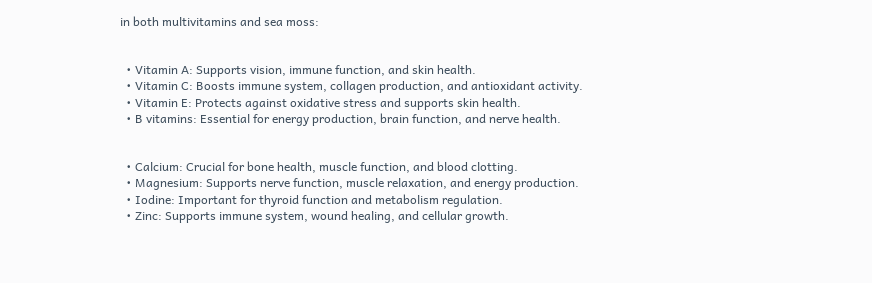in both multivitamins and sea moss:


  • Vitamin A: Supports vision, immune function, and skin health.
  • Vitamin C: Boosts immune system, collagen production, and antioxidant activity.
  • Vitamin E: Protects against oxidative stress and supports skin health.
  • B vitamins: Essential for energy production, brain function, and nerve health.


  • Calcium: Crucial for bone health, muscle function, and blood clotting.
  • Magnesium: Supports nerve function, muscle relaxation, and energy production.
  • Iodine: Important for thyroid function and metabolism regulation.
  • Zinc: Supports immune system, wound healing, and cellular growth.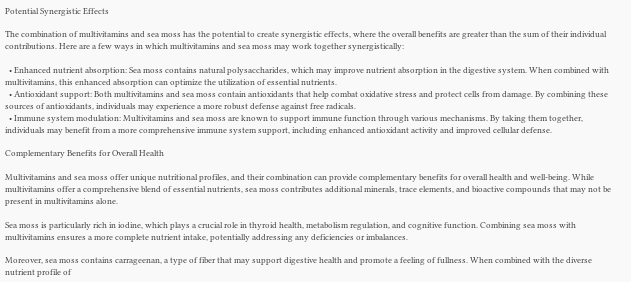Potential Synergistic Effects

The combination of multivitamins and sea moss has the potential to create synergistic effects, where the overall benefits are greater than the sum of their individual contributions. Here are a few ways in which multivitamins and sea moss may work together synergistically:

  • Enhanced nutrient absorption: Sea moss contains natural polysaccharides, which may improve nutrient absorption in the digestive system. When combined with multivitamins, this enhanced absorption can optimize the utilization of essential nutrients.
  • Antioxidant support: Both multivitamins and sea moss contain antioxidants that help combat oxidative stress and protect cells from damage. By combining these sources of antioxidants, individuals may experience a more robust defense against free radicals.
  • Immune system modulation: Multivitamins and sea moss are known to support immune function through various mechanisms. By taking them together, individuals may benefit from a more comprehensive immune system support, including enhanced antioxidant activity and improved cellular defense.

Complementary Benefits for Overall Health

Multivitamins and sea moss offer unique nutritional profiles, and their combination can provide complementary benefits for overall health and well-being. While multivitamins offer a comprehensive blend of essential nutrients, sea moss contributes additional minerals, trace elements, and bioactive compounds that may not be present in multivitamins alone.

Sea moss is particularly rich in iodine, which plays a crucial role in thyroid health, metabolism regulation, and cognitive function. Combining sea moss with multivitamins ensures a more complete nutrient intake, potentially addressing any deficiencies or imbalances.

Moreover, sea moss contains carrageenan, a type of fiber that may support digestive health and promote a feeling of fullness. When combined with the diverse nutrient profile of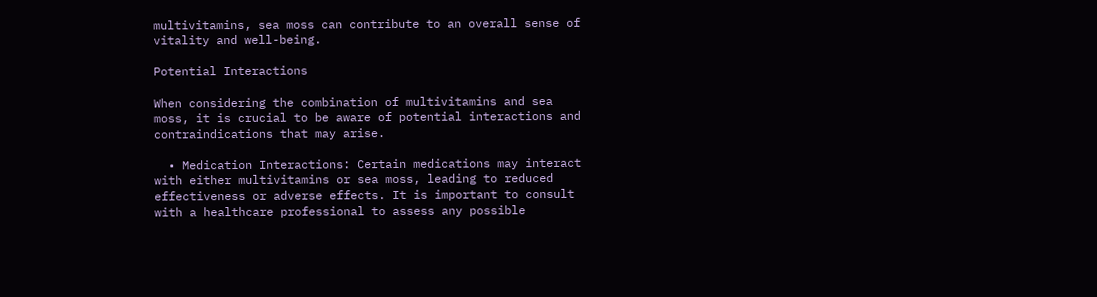multivitamins, sea moss can contribute to an overall sense of vitality and well-being.

Potential Interactions

When considering the combination of multivitamins and sea moss, it is crucial to be aware of potential interactions and contraindications that may arise.

  • Medication Interactions: Certain medications may interact with either multivitamins or sea moss, leading to reduced effectiveness or adverse effects. It is important to consult with a healthcare professional to assess any possible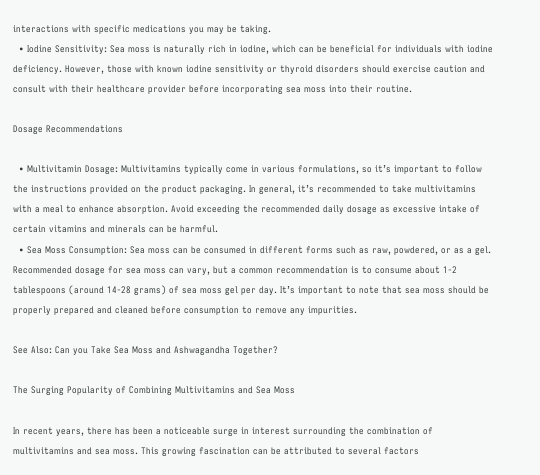interactions with specific medications you may be taking.
  • Iodine Sensitivity: Sea moss is naturally rich in iodine, which can be beneficial for individuals with iodine deficiency. However, those with known iodine sensitivity or thyroid disorders should exercise caution and consult with their healthcare provider before incorporating sea moss into their routine.

Dosage Recommendations

  • Multivitamin Dosage: Multivitamins typically come in various formulations, so it’s important to follow the instructions provided on the product packaging. In general, it’s recommended to take multivitamins with a meal to enhance absorption. Avoid exceeding the recommended daily dosage as excessive intake of certain vitamins and minerals can be harmful.
  • Sea Moss Consumption: Sea moss can be consumed in different forms such as raw, powdered, or as a gel. Recommended dosage for sea moss can vary, but a common recommendation is to consume about 1-2 tablespoons (around 14-28 grams) of sea moss gel per day. It’s important to note that sea moss should be properly prepared and cleaned before consumption to remove any impurities.

See Also: Can you Take Sea Moss and Ashwagandha Together?

The Surging Popularity of Combining Multivitamins and Sea Moss

In recent years, there has been a noticeable surge in interest surrounding the combination of multivitamins and sea moss. This growing fascination can be attributed to several factors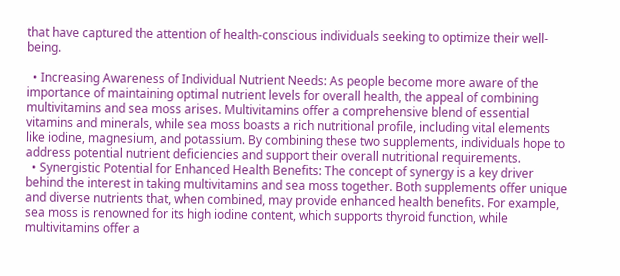that have captured the attention of health-conscious individuals seeking to optimize their well-being.

  • Increasing Awareness of Individual Nutrient Needs: As people become more aware of the importance of maintaining optimal nutrient levels for overall health, the appeal of combining multivitamins and sea moss arises. Multivitamins offer a comprehensive blend of essential vitamins and minerals, while sea moss boasts a rich nutritional profile, including vital elements like iodine, magnesium, and potassium. By combining these two supplements, individuals hope to address potential nutrient deficiencies and support their overall nutritional requirements.
  • Synergistic Potential for Enhanced Health Benefits: The concept of synergy is a key driver behind the interest in taking multivitamins and sea moss together. Both supplements offer unique and diverse nutrients that, when combined, may provide enhanced health benefits. For example, sea moss is renowned for its high iodine content, which supports thyroid function, while multivitamins offer a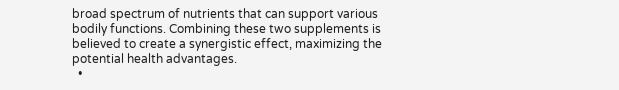broad spectrum of nutrients that can support various bodily functions. Combining these two supplements is believed to create a synergistic effect, maximizing the potential health advantages.
  •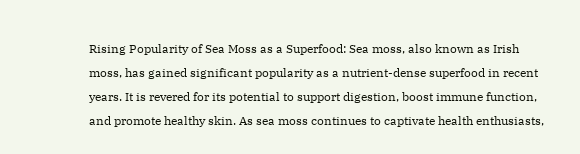Rising Popularity of Sea Moss as a Superfood: Sea moss, also known as Irish moss, has gained significant popularity as a nutrient-dense superfood in recent years. It is revered for its potential to support digestion, boost immune function, and promote healthy skin. As sea moss continues to captivate health enthusiasts,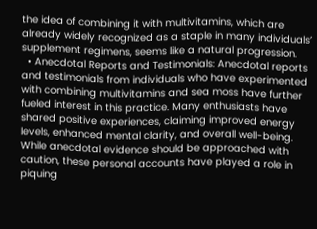the idea of combining it with multivitamins, which are already widely recognized as a staple in many individuals’ supplement regimens, seems like a natural progression.
  • Anecdotal Reports and Testimonials: Anecdotal reports and testimonials from individuals who have experimented with combining multivitamins and sea moss have further fueled interest in this practice. Many enthusiasts have shared positive experiences, claiming improved energy levels, enhanced mental clarity, and overall well-being. While anecdotal evidence should be approached with caution, these personal accounts have played a role in piquing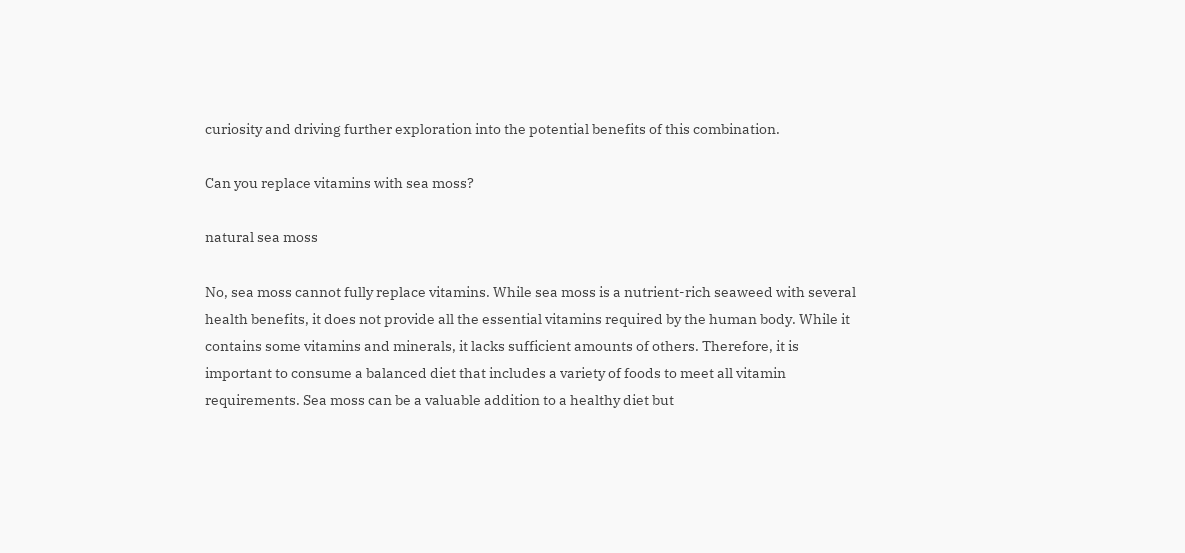curiosity and driving further exploration into the potential benefits of this combination.

Can you replace vitamins with sea moss?

natural sea moss

No, sea moss cannot fully replace vitamins. While sea moss is a nutrient-rich seaweed with several health benefits, it does not provide all the essential vitamins required by the human body. While it contains some vitamins and minerals, it lacks sufficient amounts of others. Therefore, it is important to consume a balanced diet that includes a variety of foods to meet all vitamin requirements. Sea moss can be a valuable addition to a healthy diet but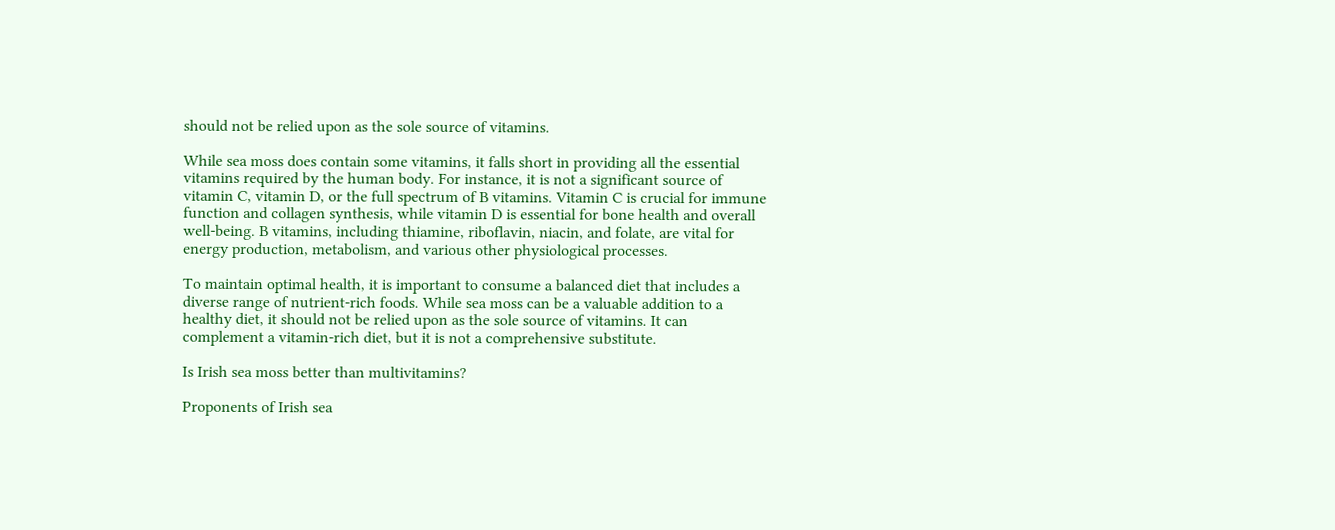should not be relied upon as the sole source of vitamins.

While sea moss does contain some vitamins, it falls short in providing all the essential vitamins required by the human body. For instance, it is not a significant source of vitamin C, vitamin D, or the full spectrum of B vitamins. Vitamin C is crucial for immune function and collagen synthesis, while vitamin D is essential for bone health and overall well-being. B vitamins, including thiamine, riboflavin, niacin, and folate, are vital for energy production, metabolism, and various other physiological processes.

To maintain optimal health, it is important to consume a balanced diet that includes a diverse range of nutrient-rich foods. While sea moss can be a valuable addition to a healthy diet, it should not be relied upon as the sole source of vitamins. It can complement a vitamin-rich diet, but it is not a comprehensive substitute.

Is Irish sea moss better than multivitamins?

Proponents of Irish sea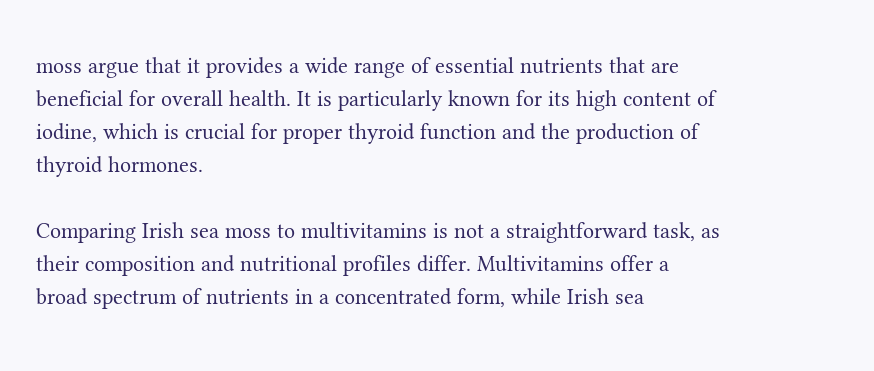moss argue that it provides a wide range of essential nutrients that are beneficial for overall health. It is particularly known for its high content of iodine, which is crucial for proper thyroid function and the production of thyroid hormones.

Comparing Irish sea moss to multivitamins is not a straightforward task, as their composition and nutritional profiles differ. Multivitamins offer a broad spectrum of nutrients in a concentrated form, while Irish sea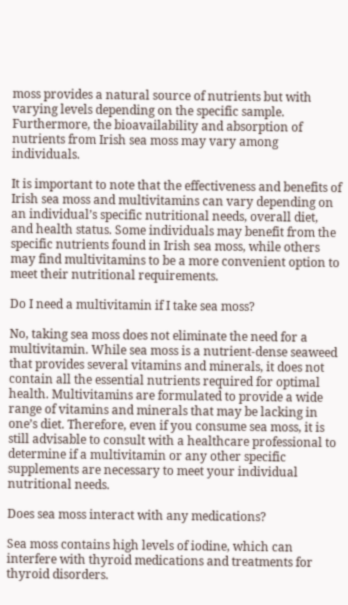moss provides a natural source of nutrients but with varying levels depending on the specific sample. Furthermore, the bioavailability and absorption of nutrients from Irish sea moss may vary among individuals.

It is important to note that the effectiveness and benefits of Irish sea moss and multivitamins can vary depending on an individual’s specific nutritional needs, overall diet, and health status. Some individuals may benefit from the specific nutrients found in Irish sea moss, while others may find multivitamins to be a more convenient option to meet their nutritional requirements.

Do I need a multivitamin if I take sea moss?

No, taking sea moss does not eliminate the need for a multivitamin. While sea moss is a nutrient-dense seaweed that provides several vitamins and minerals, it does not contain all the essential nutrients required for optimal health. Multivitamins are formulated to provide a wide range of vitamins and minerals that may be lacking in one’s diet. Therefore, even if you consume sea moss, it is still advisable to consult with a healthcare professional to determine if a multivitamin or any other specific supplements are necessary to meet your individual nutritional needs.

Does sea moss interact with any medications?

Sea moss contains high levels of iodine, which can interfere with thyroid medications and treatments for thyroid disorders.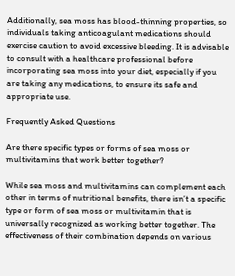Additionally, sea moss has blood-thinning properties, so individuals taking anticoagulant medications should exercise caution to avoid excessive bleeding. It is advisable to consult with a healthcare professional before incorporating sea moss into your diet, especially if you are taking any medications, to ensure its safe and appropriate use.

Frequently Asked Questions

Are there specific types or forms of sea moss or multivitamins that work better together?

While sea moss and multivitamins can complement each other in terms of nutritional benefits, there isn’t a specific type or form of sea moss or multivitamin that is universally recognized as working better together. The effectiveness of their combination depends on various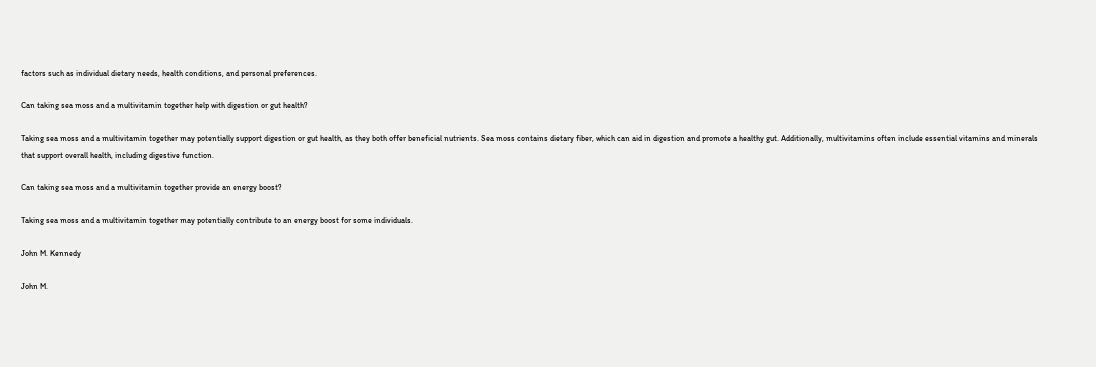factors such as individual dietary needs, health conditions, and personal preferences.

Can taking sea moss and a multivitamin together help with digestion or gut health?

Taking sea moss and a multivitamin together may potentially support digestion or gut health, as they both offer beneficial nutrients. Sea moss contains dietary fiber, which can aid in digestion and promote a healthy gut. Additionally, multivitamins often include essential vitamins and minerals that support overall health, including digestive function.

Can taking sea moss and a multivitamin together provide an energy boost?

Taking sea moss and a multivitamin together may potentially contribute to an energy boost for some individuals.

John M. Kennedy

John M.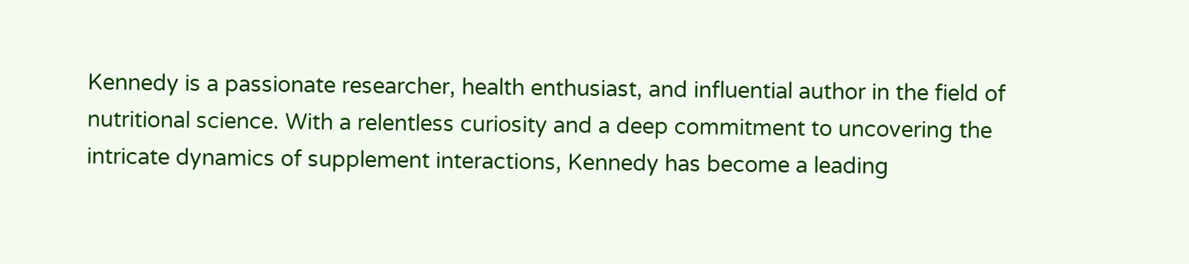Kennedy is a passionate researcher, health enthusiast, and influential author in the field of nutritional science. With a relentless curiosity and a deep commitment to uncovering the intricate dynamics of supplement interactions, Kennedy has become a leading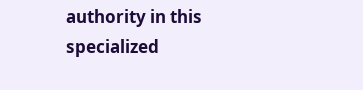authority in this specialized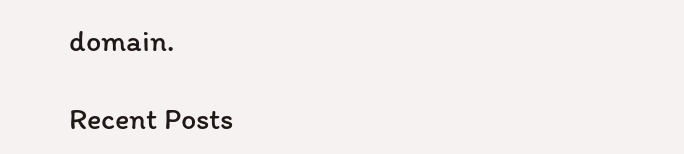domain.

Recent Posts